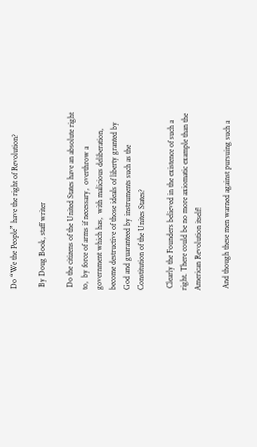Do “We the People” have the right of Revolution?

 By Doug Book, staff writer

 Do the citizens of the United States have an absolute right to,  by force of arms if necessary,  overthrow a government which has,  with malicious deliberation,  become destructive of those ideals of liberty granted by God and guaranteed by instruments such as the Constitution of the Unites States?

 Clearly the Founders believed in the existence of such a right. There could be no more axiomatic example than the American Revolution itself!

 And though these men warned against pursuing such a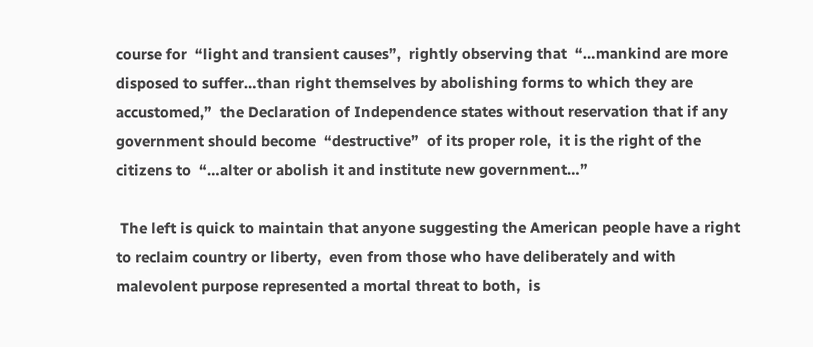course for  “light and transient causes”,  rightly observing that  “…mankind are more disposed to suffer…than right themselves by abolishing forms to which they are accustomed,”  the Declaration of Independence states without reservation that if any government should become  “destructive”  of its proper role,  it is the right of the citizens to  “…alter or abolish it and institute new government…”

 The left is quick to maintain that anyone suggesting the American people have a right to reclaim country or liberty,  even from those who have deliberately and with malevolent purpose represented a mortal threat to both,  is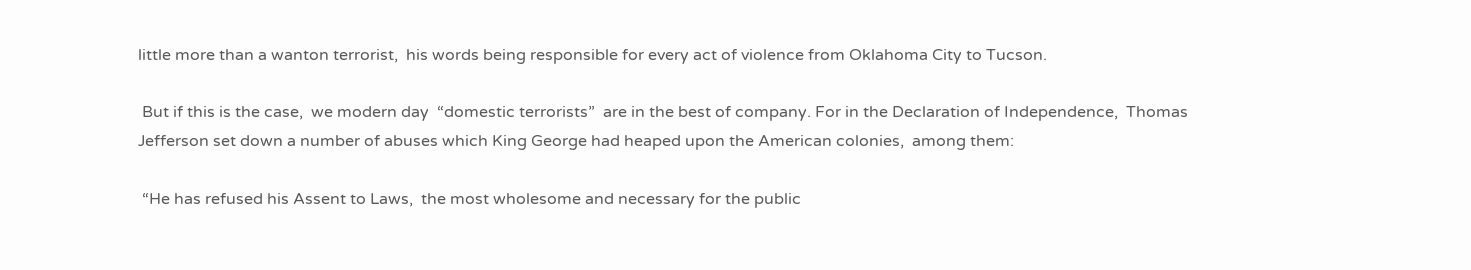little more than a wanton terrorist,  his words being responsible for every act of violence from Oklahoma City to Tucson.

 But if this is the case,  we modern day  “domestic terrorists”  are in the best of company. For in the Declaration of Independence,  Thomas Jefferson set down a number of abuses which King George had heaped upon the American colonies,  among them:

 “He has refused his Assent to Laws,  the most wholesome and necessary for the public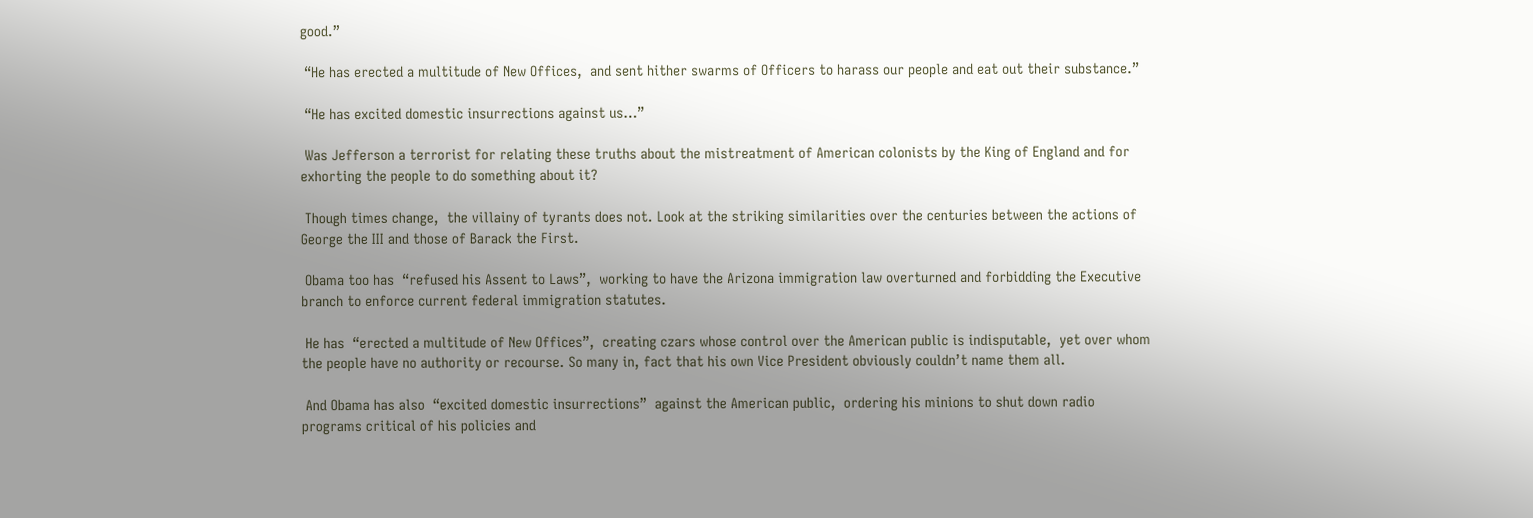good.”

 “He has erected a multitude of New Offices,  and sent hither swarms of Officers to harass our people and eat out their substance.”

 “He has excited domestic insurrections against us…”

 Was Jefferson a terrorist for relating these truths about the mistreatment of American colonists by the King of England and for exhorting the people to do something about it?

 Though times change,  the villainy of tyrants does not. Look at the striking similarities over the centuries between the actions of George the III and those of Barack the First.

 Obama too has  “refused his Assent to Laws”,  working to have the Arizona immigration law overturned and forbidding the Executive branch to enforce current federal immigration statutes.

 He has  “erected a multitude of New Offices”,  creating czars whose control over the American public is indisputable,  yet over whom the people have no authority or recourse. So many in, fact that his own Vice President obviously couldn’t name them all.

 And Obama has also  “excited domestic insurrections”  against the American public,  ordering his minions to shut down radio programs critical of his policies and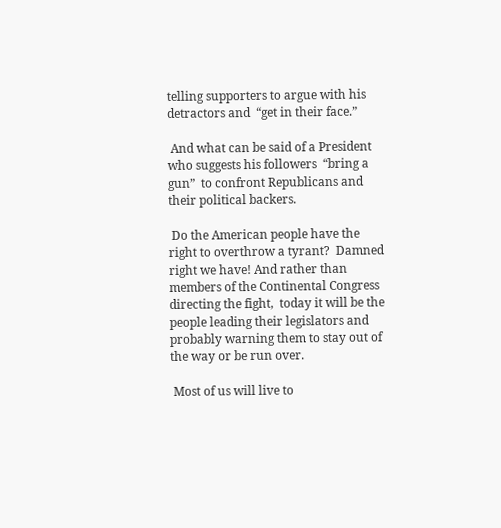telling supporters to argue with his detractors and  “get in their face.”

 And what can be said of a President who suggests his followers  “bring a gun”  to confront Republicans and their political backers.

 Do the American people have the right to overthrow a tyrant?  Damned right we have! And rather than members of the Continental Congress directing the fight,  today it will be the people leading their legislators and probably warning them to stay out of the way or be run over.

 Most of us will live to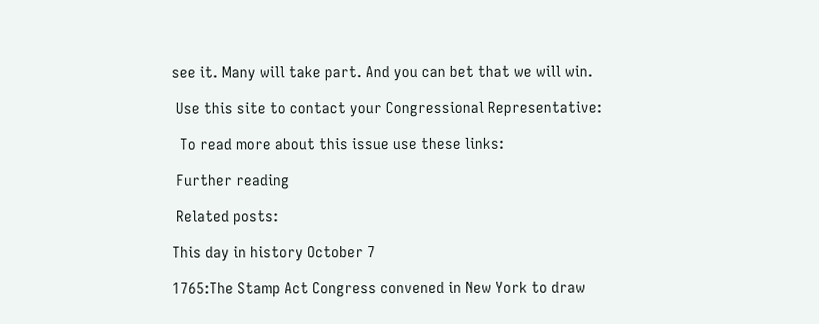see it. Many will take part. And you can bet that we will win.

 Use this site to contact your Congressional Representative:

  To read more about this issue use these links:

 Further reading

 Related posts:

This day in history October 7

1765:The Stamp Act Congress convened in New York to draw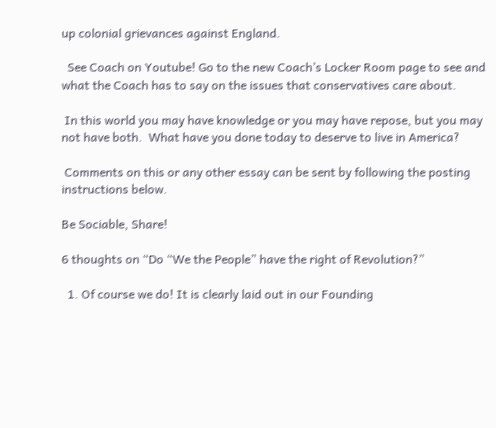up colonial grievances against England.

  See Coach on Youtube! Go to the new Coach’s Locker Room page to see and what the Coach has to say on the issues that conservatives care about.

 In this world you may have knowledge or you may have repose, but you may not have both.  What have you done today to deserve to live in America?

 Comments on this or any other essay can be sent by following the posting instructions below.

Be Sociable, Share!

6 thoughts on “Do “We the People” have the right of Revolution?”

  1. Of course we do! It is clearly laid out in our Founding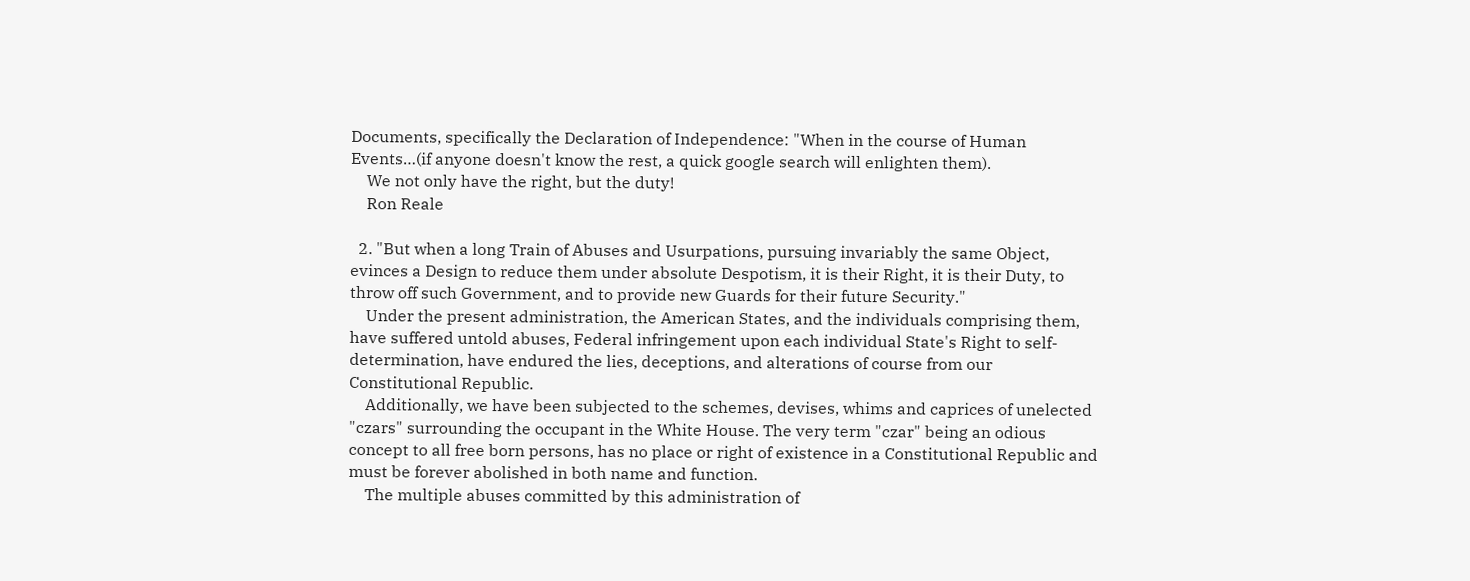Documents, specifically the Declaration of Independence: "When in the course of Human Events…(if anyone doesn't know the rest, a quick google search will enlighten them).
    We not only have the right, but the duty!
    Ron Reale

  2. "But when a long Train of Abuses and Usurpations, pursuing invariably the same Object, evinces a Design to reduce them under absolute Despotism, it is their Right, it is their Duty, to throw off such Government, and to provide new Guards for their future Security."
    Under the present administration, the American States, and the individuals comprising them, have suffered untold abuses, Federal infringement upon each individual State's Right to self-determination, have endured the lies, deceptions, and alterations of course from our Constitutional Republic.
    Additionally, we have been subjected to the schemes, devises, whims and caprices of unelected "czars" surrounding the occupant in the White House. The very term "czar" being an odious concept to all free born persons, has no place or right of existence in a Constitutional Republic and must be forever abolished in both name and function.
    The multiple abuses committed by this administration of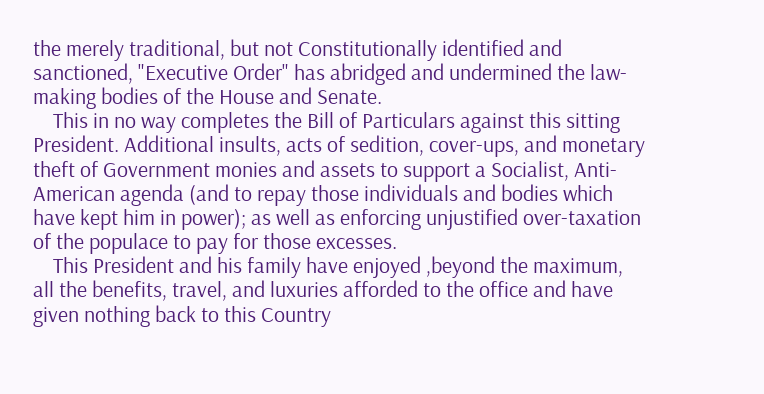the merely traditional, but not Constitutionally identified and sanctioned, "Executive Order" has abridged and undermined the law-making bodies of the House and Senate.
    This in no way completes the Bill of Particulars against this sitting President. Additional insults, acts of sedition, cover-ups, and monetary theft of Government monies and assets to support a Socialist, Anti-American agenda (and to repay those individuals and bodies which have kept him in power); as well as enforcing unjustified over-taxation of the populace to pay for those excesses.
    This President and his family have enjoyed ,beyond the maximum, all the benefits, travel, and luxuries afforded to the office and have given nothing back to this Country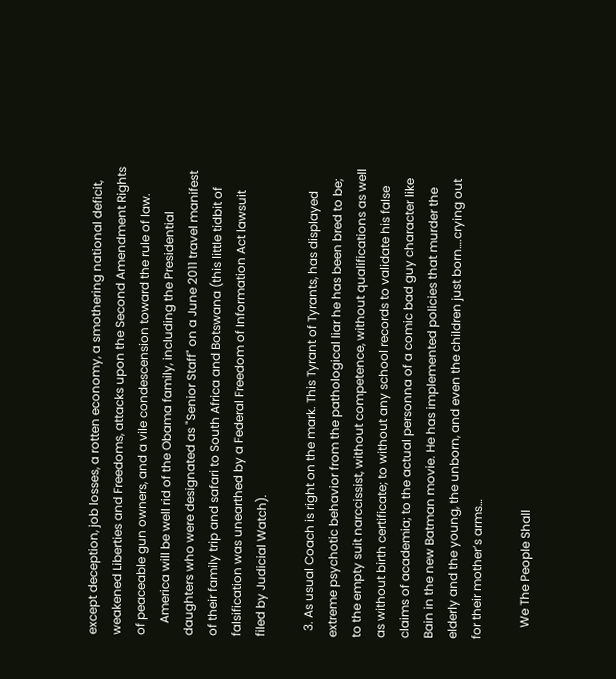except deception, job losses, a rotten economy, a smothering national deficit, weakened Liberties and Freedoms, attacks upon the Second Amendment Rights of peaceable gun owners, and a vile condescension toward the rule of law.
    America will be well rid of the Obama family, including the Presidential daughters who were designated as "Senior Staff" on a June 2011 travel manifest of their family trip and safari to South Africa and Botswana (this little tidbit of falsification was unearthed by a Federal Freedom of Information Act lawsuit filed by Judicial Watch).

  3. As usual Coach is right on the mark. This Tyrant of Tyrants, has displayed extreme psychotic behavior from the pathological liar he has been bred to be; to the empty suit narccissist, without competence, without qualifications as well as without birth certificate; to without any school records to validate his false claims of academia; to the actual personna of a comic bad guy character like Bain in the new Batman movie. He has implemented policies that murder the elderly and the young, the unborn, and even the children just born….crying out for their mother’s arms…

    We The People Shall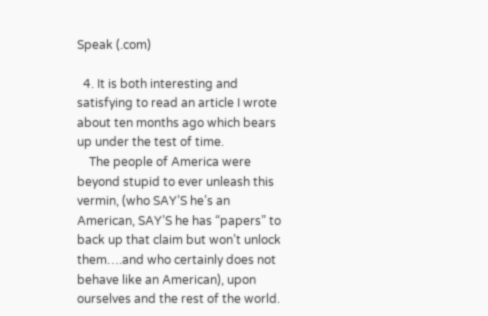Speak (.com)

  4. It is both interesting and satisfying to read an article I wrote about ten months ago which bears up under the test of time.
    The people of America were beyond stupid to ever unleash this vermin, (who SAY’S he’s an American, SAY’S he has “papers” to back up that claim but won’t unlock them….and who certainly does not behave like an American), upon ourselves and the rest of the world.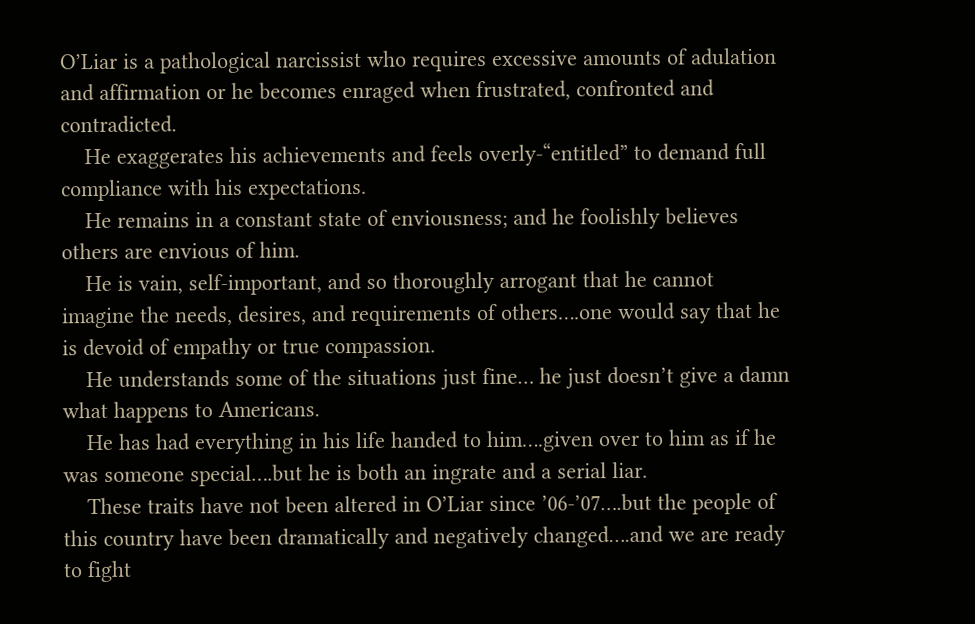O’Liar is a pathological narcissist who requires excessive amounts of adulation and affirmation or he becomes enraged when frustrated, confronted and contradicted.
    He exaggerates his achievements and feels overly-“entitled” to demand full compliance with his expectations.
    He remains in a constant state of enviousness; and he foolishly believes others are envious of him.
    He is vain, self-important, and so thoroughly arrogant that he cannot imagine the needs, desires, and requirements of others….one would say that he is devoid of empathy or true compassion.
    He understands some of the situations just fine… he just doesn’t give a damn what happens to Americans.
    He has had everything in his life handed to him….given over to him as if he was someone special….but he is both an ingrate and a serial liar.
    These traits have not been altered in O’Liar since ’06-’07….but the people of this country have been dramatically and negatively changed….and we are ready to fight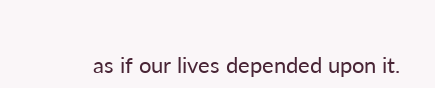as if our lives depended upon it.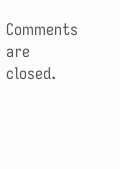Comments are closed.